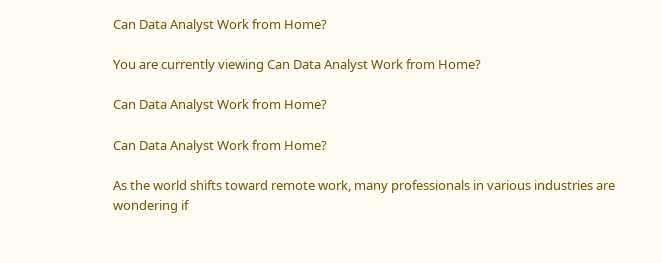Can Data Analyst Work from Home?

You are currently viewing Can Data Analyst Work from Home?

Can Data Analyst Work from Home?

Can Data Analyst Work from Home?

As the world shifts toward remote work, many professionals in various industries are wondering if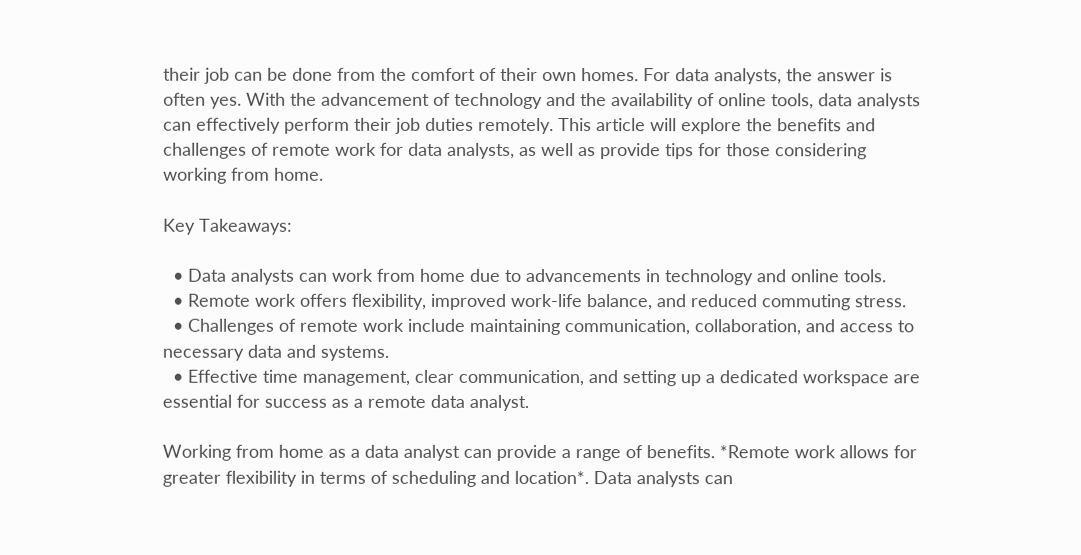their job can be done from the comfort of their own homes. For data analysts, the answer is often yes. With the advancement of technology and the availability of online tools, data analysts can effectively perform their job duties remotely. This article will explore the benefits and challenges of remote work for data analysts, as well as provide tips for those considering working from home.

Key Takeaways:

  • Data analysts can work from home due to advancements in technology and online tools.
  • Remote work offers flexibility, improved work-life balance, and reduced commuting stress.
  • Challenges of remote work include maintaining communication, collaboration, and access to necessary data and systems.
  • Effective time management, clear communication, and setting up a dedicated workspace are essential for success as a remote data analyst.

Working from home as a data analyst can provide a range of benefits. *Remote work allows for greater flexibility in terms of scheduling and location*. Data analysts can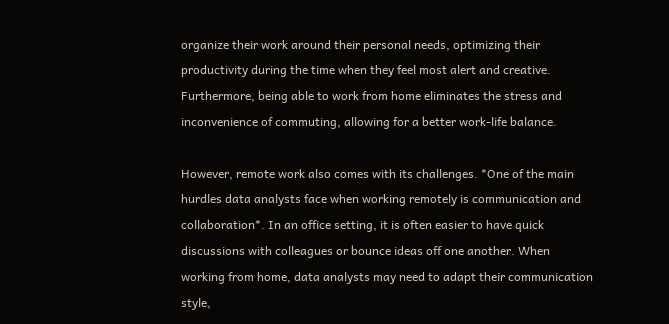organize their work around their personal needs, optimizing their productivity during the time when they feel most alert and creative. Furthermore, being able to work from home eliminates the stress and inconvenience of commuting, allowing for a better work-life balance.

However, remote work also comes with its challenges. *One of the main hurdles data analysts face when working remotely is communication and collaboration*. In an office setting, it is often easier to have quick discussions with colleagues or bounce ideas off one another. When working from home, data analysts may need to adapt their communication style,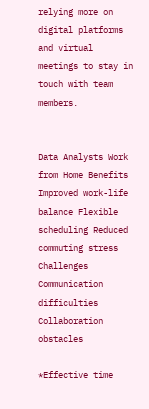relying more on digital platforms and virtual meetings to stay in touch with team members.


Data Analysts Work from Home Benefits
Improved work-life balance Flexible scheduling Reduced commuting stress
Challenges Communication difficulties Collaboration obstacles

*Effective time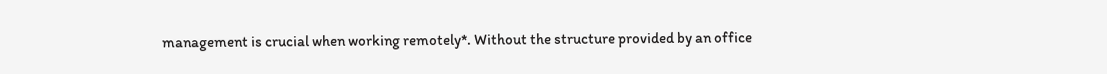management is crucial when working remotely*. Without the structure provided by an office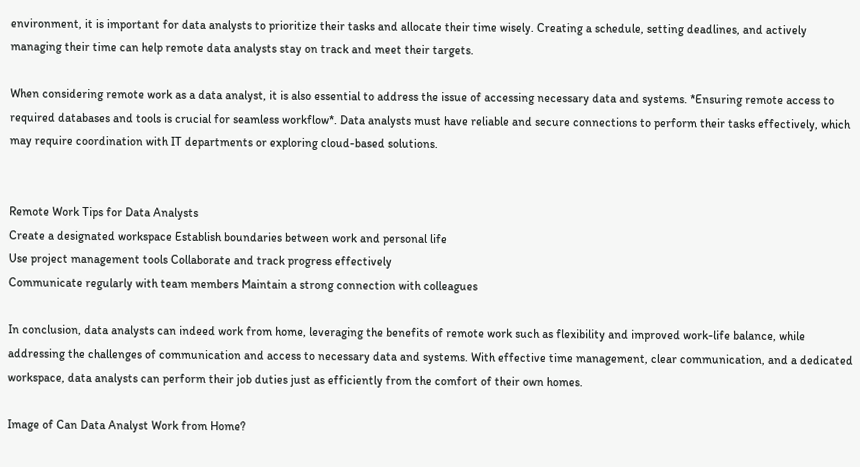environment, it is important for data analysts to prioritize their tasks and allocate their time wisely. Creating a schedule, setting deadlines, and actively managing their time can help remote data analysts stay on track and meet their targets.

When considering remote work as a data analyst, it is also essential to address the issue of accessing necessary data and systems. *Ensuring remote access to required databases and tools is crucial for seamless workflow*. Data analysts must have reliable and secure connections to perform their tasks effectively, which may require coordination with IT departments or exploring cloud-based solutions.


Remote Work Tips for Data Analysts
Create a designated workspace Establish boundaries between work and personal life
Use project management tools Collaborate and track progress effectively
Communicate regularly with team members Maintain a strong connection with colleagues

In conclusion, data analysts can indeed work from home, leveraging the benefits of remote work such as flexibility and improved work-life balance, while addressing the challenges of communication and access to necessary data and systems. With effective time management, clear communication, and a dedicated workspace, data analysts can perform their job duties just as efficiently from the comfort of their own homes.

Image of Can Data Analyst Work from Home?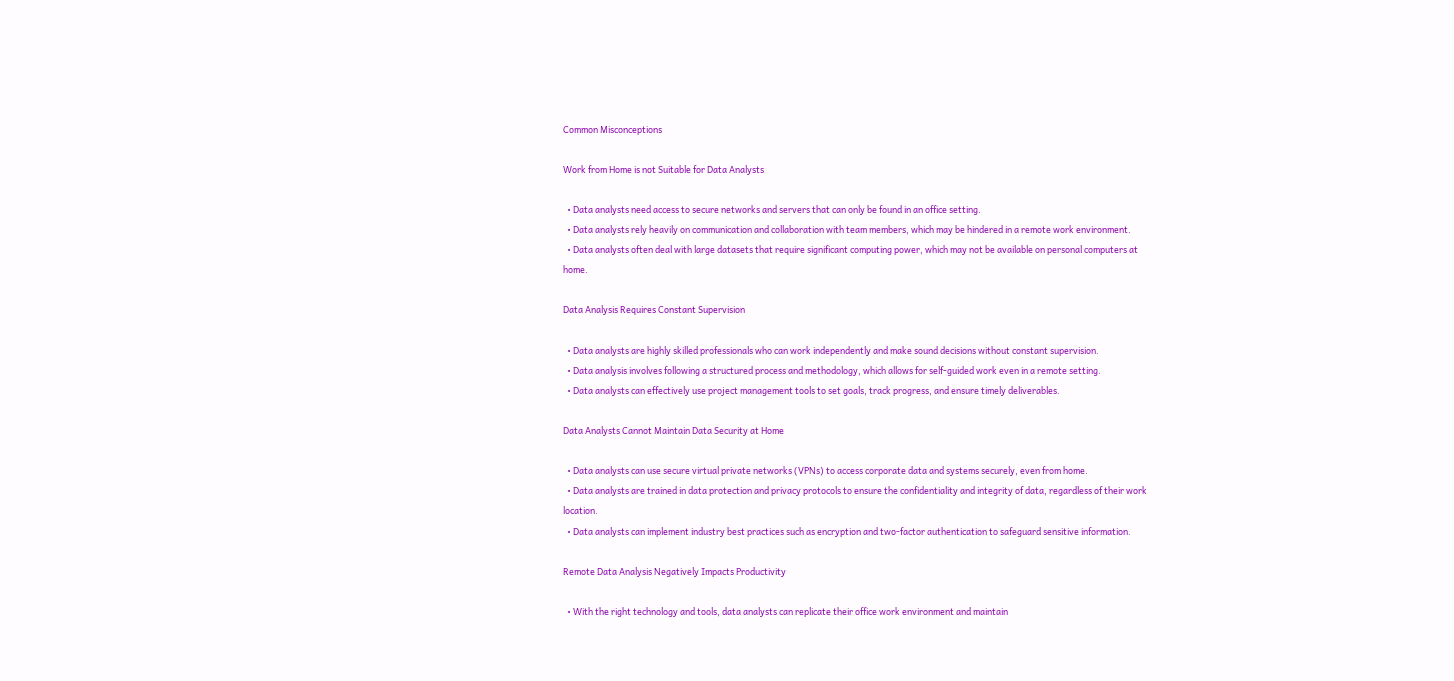Common Misconceptions

Work from Home is not Suitable for Data Analysts

  • Data analysts need access to secure networks and servers that can only be found in an office setting.
  • Data analysts rely heavily on communication and collaboration with team members, which may be hindered in a remote work environment.
  • Data analysts often deal with large datasets that require significant computing power, which may not be available on personal computers at home.

Data Analysis Requires Constant Supervision

  • Data analysts are highly skilled professionals who can work independently and make sound decisions without constant supervision.
  • Data analysis involves following a structured process and methodology, which allows for self-guided work even in a remote setting.
  • Data analysts can effectively use project management tools to set goals, track progress, and ensure timely deliverables.

Data Analysts Cannot Maintain Data Security at Home

  • Data analysts can use secure virtual private networks (VPNs) to access corporate data and systems securely, even from home.
  • Data analysts are trained in data protection and privacy protocols to ensure the confidentiality and integrity of data, regardless of their work location.
  • Data analysts can implement industry best practices such as encryption and two-factor authentication to safeguard sensitive information.

Remote Data Analysis Negatively Impacts Productivity

  • With the right technology and tools, data analysts can replicate their office work environment and maintain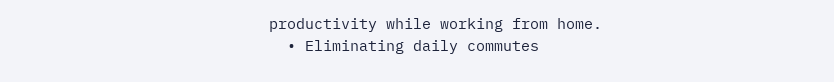productivity while working from home.
  • Eliminating daily commutes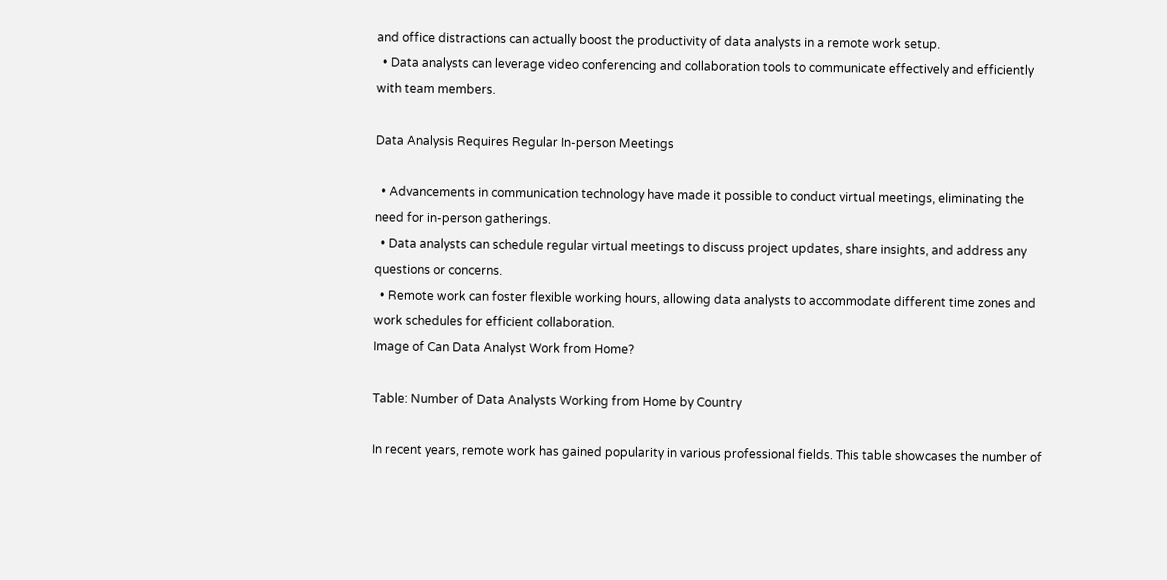and office distractions can actually boost the productivity of data analysts in a remote work setup.
  • Data analysts can leverage video conferencing and collaboration tools to communicate effectively and efficiently with team members.

Data Analysis Requires Regular In-person Meetings

  • Advancements in communication technology have made it possible to conduct virtual meetings, eliminating the need for in-person gatherings.
  • Data analysts can schedule regular virtual meetings to discuss project updates, share insights, and address any questions or concerns.
  • Remote work can foster flexible working hours, allowing data analysts to accommodate different time zones and work schedules for efficient collaboration.
Image of Can Data Analyst Work from Home?

Table: Number of Data Analysts Working from Home by Country

In recent years, remote work has gained popularity in various professional fields. This table showcases the number of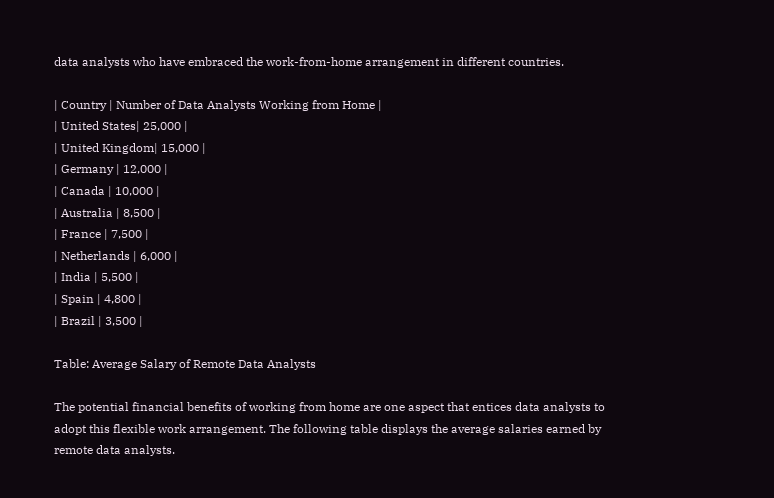data analysts who have embraced the work-from-home arrangement in different countries.

| Country | Number of Data Analysts Working from Home |
| United States| 25,000 |
| United Kingdom| 15,000 |
| Germany | 12,000 |
| Canada | 10,000 |
| Australia | 8,500 |
| France | 7,500 |
| Netherlands | 6,000 |
| India | 5,500 |
| Spain | 4,800 |
| Brazil | 3,500 |

Table: Average Salary of Remote Data Analysts

The potential financial benefits of working from home are one aspect that entices data analysts to adopt this flexible work arrangement. The following table displays the average salaries earned by remote data analysts.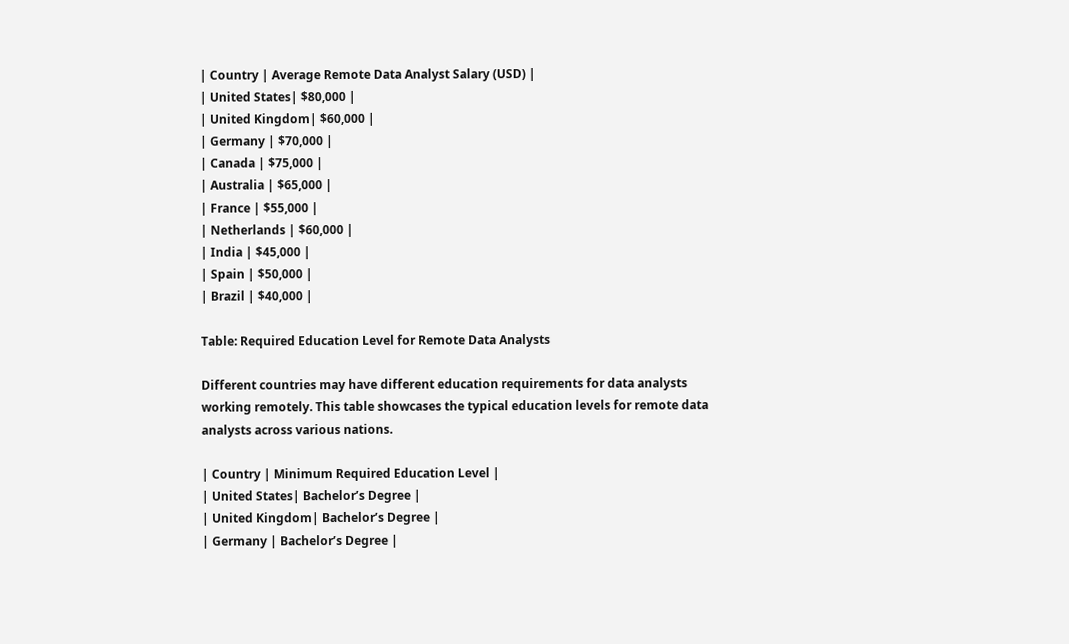| Country | Average Remote Data Analyst Salary (USD) |
| United States| $80,000 |
| United Kingdom| $60,000 |
| Germany | $70,000 |
| Canada | $75,000 |
| Australia | $65,000 |
| France | $55,000 |
| Netherlands | $60,000 |
| India | $45,000 |
| Spain | $50,000 |
| Brazil | $40,000 |

Table: Required Education Level for Remote Data Analysts

Different countries may have different education requirements for data analysts working remotely. This table showcases the typical education levels for remote data analysts across various nations.

| Country | Minimum Required Education Level |
| United States| Bachelor’s Degree |
| United Kingdom| Bachelor’s Degree |
| Germany | Bachelor’s Degree |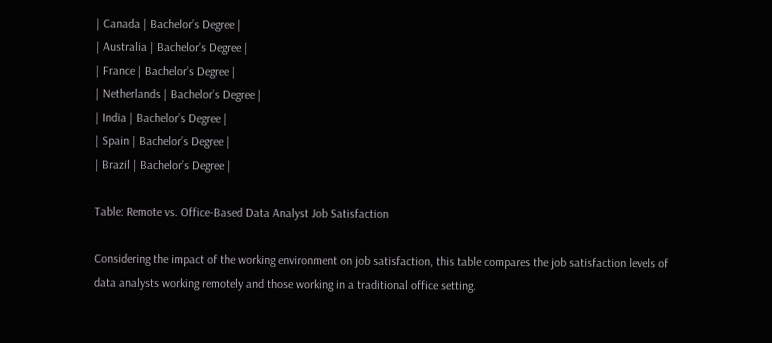| Canada | Bachelor’s Degree |
| Australia | Bachelor’s Degree |
| France | Bachelor’s Degree |
| Netherlands | Bachelor’s Degree |
| India | Bachelor’s Degree |
| Spain | Bachelor’s Degree |
| Brazil | Bachelor’s Degree |

Table: Remote vs. Office-Based Data Analyst Job Satisfaction

Considering the impact of the working environment on job satisfaction, this table compares the job satisfaction levels of data analysts working remotely and those working in a traditional office setting.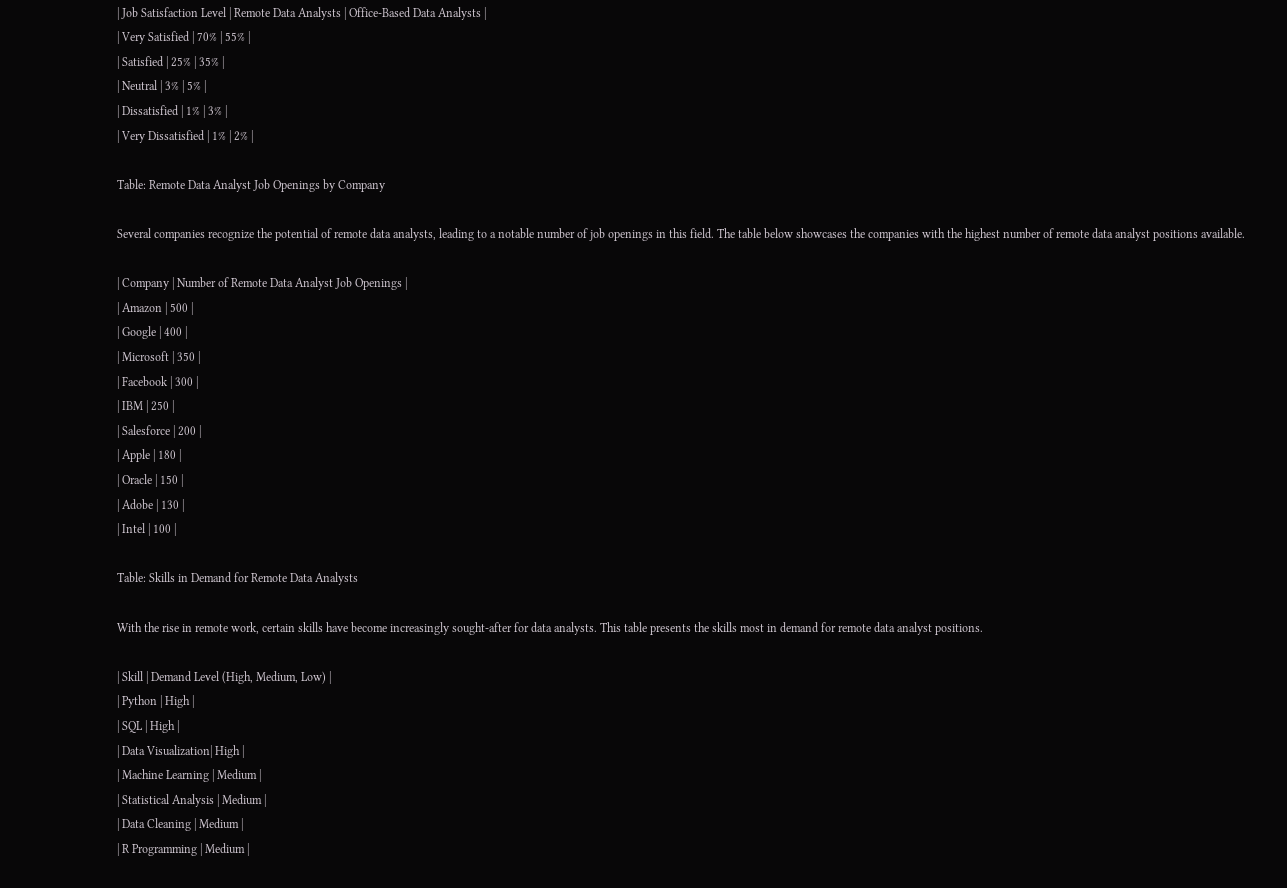| Job Satisfaction Level | Remote Data Analysts | Office-Based Data Analysts |
| Very Satisfied | 70% | 55% |
| Satisfied | 25% | 35% |
| Neutral | 3% | 5% |
| Dissatisfied | 1% | 3% |
| Very Dissatisfied | 1% | 2% |

Table: Remote Data Analyst Job Openings by Company

Several companies recognize the potential of remote data analysts, leading to a notable number of job openings in this field. The table below showcases the companies with the highest number of remote data analyst positions available.

| Company | Number of Remote Data Analyst Job Openings |
| Amazon | 500 |
| Google | 400 |
| Microsoft | 350 |
| Facebook | 300 |
| IBM | 250 |
| Salesforce | 200 |
| Apple | 180 |
| Oracle | 150 |
| Adobe | 130 |
| Intel | 100 |

Table: Skills in Demand for Remote Data Analysts

With the rise in remote work, certain skills have become increasingly sought-after for data analysts. This table presents the skills most in demand for remote data analyst positions.

| Skill | Demand Level (High, Medium, Low) |
| Python | High |
| SQL | High |
| Data Visualization| High |
| Machine Learning | Medium |
| Statistical Analysis | Medium |
| Data Cleaning | Medium |
| R Programming | Medium |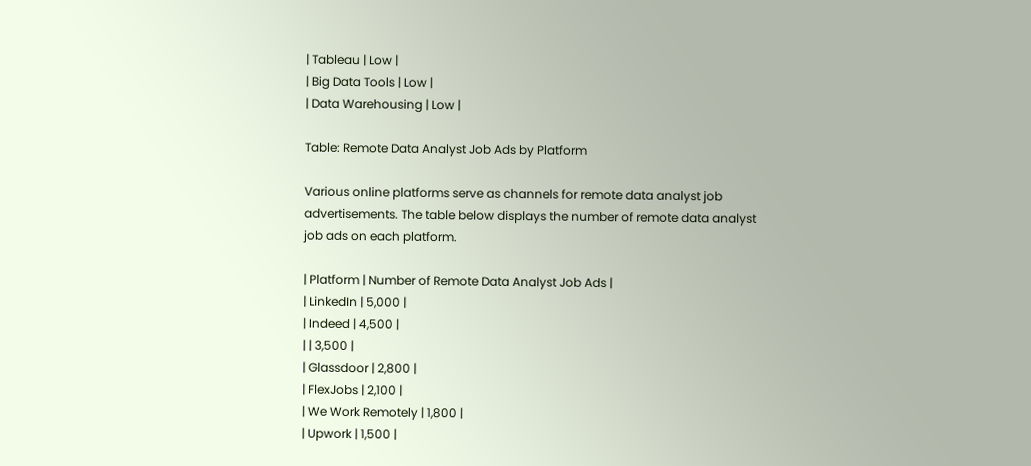| Tableau | Low |
| Big Data Tools | Low |
| Data Warehousing | Low |

Table: Remote Data Analyst Job Ads by Platform

Various online platforms serve as channels for remote data analyst job advertisements. The table below displays the number of remote data analyst job ads on each platform.

| Platform | Number of Remote Data Analyst Job Ads |
| LinkedIn | 5,000 |
| Indeed | 4,500 |
| | 3,500 |
| Glassdoor | 2,800 |
| FlexJobs | 2,100 |
| We Work Remotely | 1,800 |
| Upwork | 1,500 |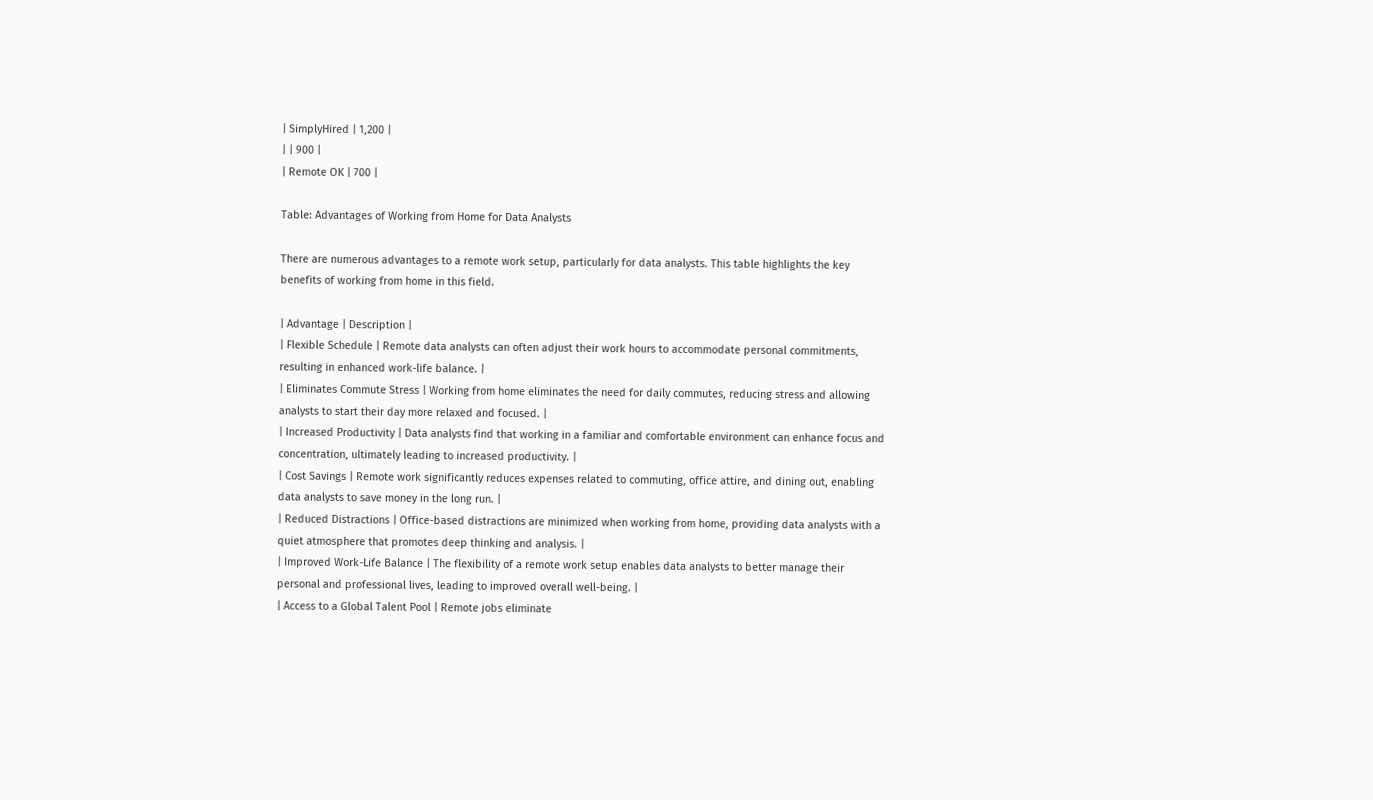| SimplyHired | 1,200 |
| | 900 |
| Remote OK | 700 |

Table: Advantages of Working from Home for Data Analysts

There are numerous advantages to a remote work setup, particularly for data analysts. This table highlights the key benefits of working from home in this field.

| Advantage | Description |
| Flexible Schedule | Remote data analysts can often adjust their work hours to accommodate personal commitments, resulting in enhanced work-life balance. |
| Eliminates Commute Stress | Working from home eliminates the need for daily commutes, reducing stress and allowing analysts to start their day more relaxed and focused. |
| Increased Productivity | Data analysts find that working in a familiar and comfortable environment can enhance focus and concentration, ultimately leading to increased productivity. |
| Cost Savings | Remote work significantly reduces expenses related to commuting, office attire, and dining out, enabling data analysts to save money in the long run. |
| Reduced Distractions | Office-based distractions are minimized when working from home, providing data analysts with a quiet atmosphere that promotes deep thinking and analysis. |
| Improved Work-Life Balance | The flexibility of a remote work setup enables data analysts to better manage their personal and professional lives, leading to improved overall well-being. |
| Access to a Global Talent Pool | Remote jobs eliminate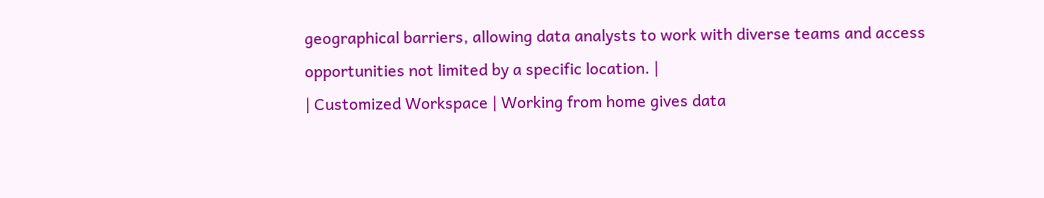geographical barriers, allowing data analysts to work with diverse teams and access opportunities not limited by a specific location. |
| Customized Workspace | Working from home gives data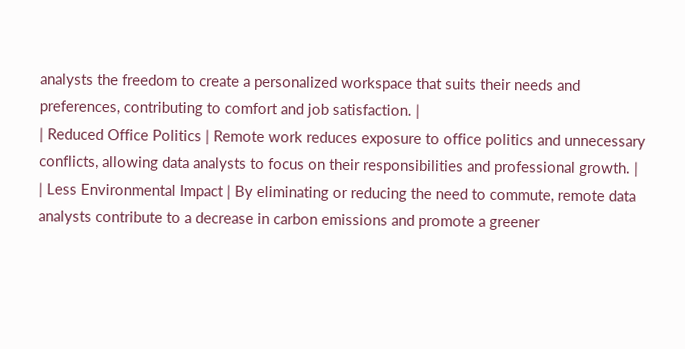analysts the freedom to create a personalized workspace that suits their needs and preferences, contributing to comfort and job satisfaction. |
| Reduced Office Politics | Remote work reduces exposure to office politics and unnecessary conflicts, allowing data analysts to focus on their responsibilities and professional growth. |
| Less Environmental Impact | By eliminating or reducing the need to commute, remote data analysts contribute to a decrease in carbon emissions and promote a greener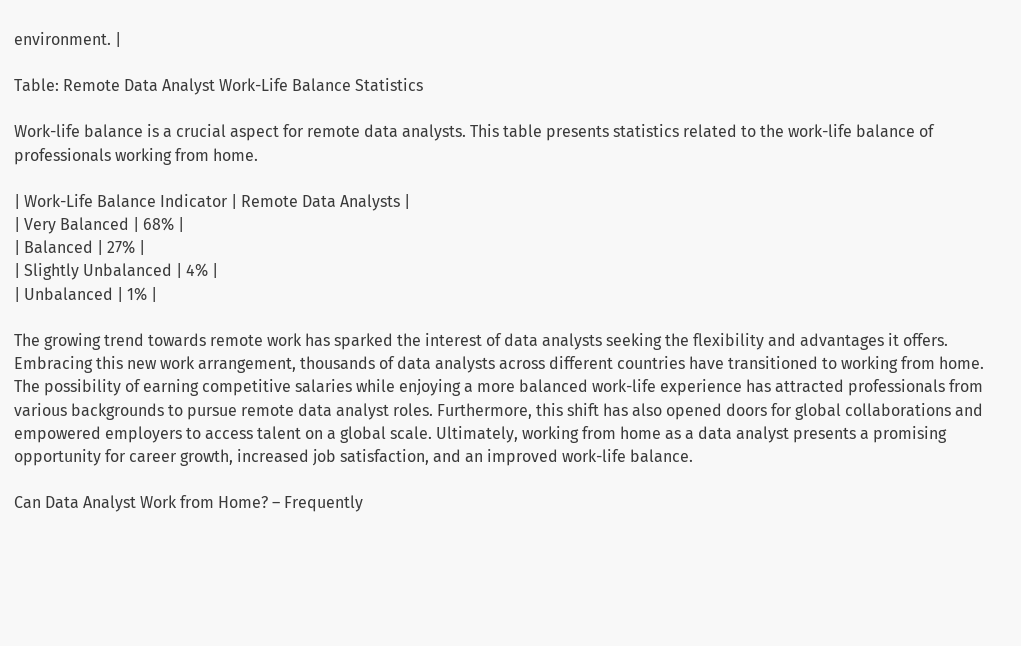environment. |

Table: Remote Data Analyst Work-Life Balance Statistics

Work-life balance is a crucial aspect for remote data analysts. This table presents statistics related to the work-life balance of professionals working from home.

| Work-Life Balance Indicator | Remote Data Analysts |
| Very Balanced | 68% |
| Balanced | 27% |
| Slightly Unbalanced | 4% |
| Unbalanced | 1% |

The growing trend towards remote work has sparked the interest of data analysts seeking the flexibility and advantages it offers. Embracing this new work arrangement, thousands of data analysts across different countries have transitioned to working from home. The possibility of earning competitive salaries while enjoying a more balanced work-life experience has attracted professionals from various backgrounds to pursue remote data analyst roles. Furthermore, this shift has also opened doors for global collaborations and empowered employers to access talent on a global scale. Ultimately, working from home as a data analyst presents a promising opportunity for career growth, increased job satisfaction, and an improved work-life balance.

Can Data Analyst Work from Home? – Frequently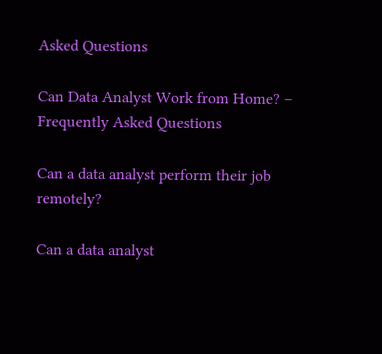Asked Questions

Can Data Analyst Work from Home? – Frequently Asked Questions

Can a data analyst perform their job remotely?

Can a data analyst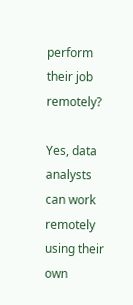perform their job remotely?

Yes, data analysts can work remotely using their own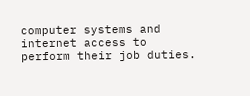computer systems and internet access to perform their job duties.